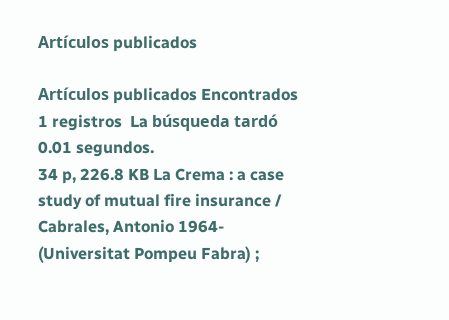Artículos publicados

Artículos publicados Encontrados 1 registros  La búsqueda tardó 0.01 segundos.
34 p, 226.8 KB La Crema : a case study of mutual fire insurance / Cabrales, Antonio 1964- (Universitat Pompeu Fabra) ;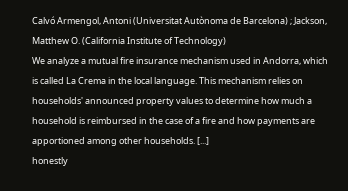Calvó Armengol, Antoni (Universitat Autònoma de Barcelona) ; Jackson, Matthew O. (California Institute of Technology)
We analyze a mutual fire insurance mechanism used in Andorra, which is called La Crema in the local language. This mechanism relies on households' announced property values to determine how much a household is reimbursed in the case of a fire and how payments are apportioned among other households. [...]
honestly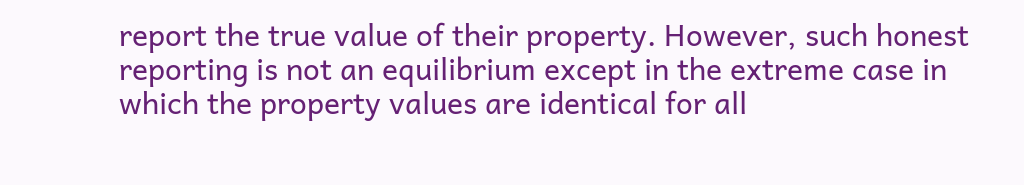report the true value of their property. However, such honest reporting is not an equilibrium except in the extreme case in which the property values are identical for all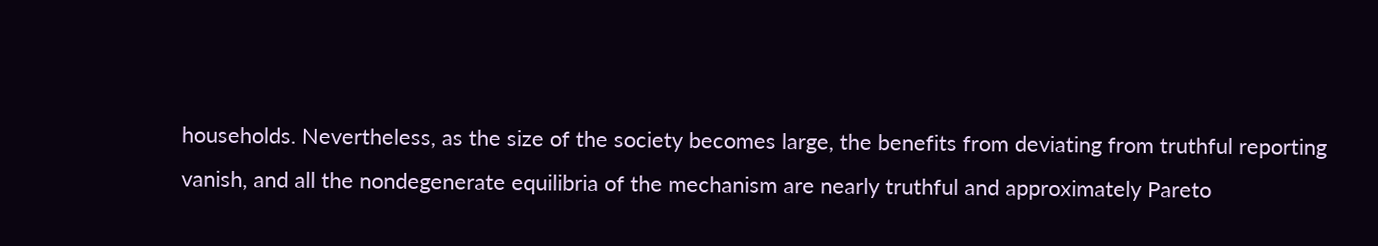households. Nevertheless, as the size of the society becomes large, the benefits from deviating from truthful reporting vanish, and all the nondegenerate equilibria of the mechanism are nearly truthful and approximately Pareto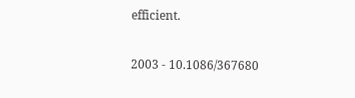efficient.

2003 - 10.1086/367680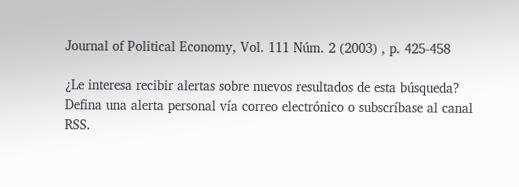Journal of Political Economy, Vol. 111 Núm. 2 (2003) , p. 425-458

¿Le interesa recibir alertas sobre nuevos resultados de esta búsqueda?
Defina una alerta personal vía correo electrónico o subscríbase al canal RSS.